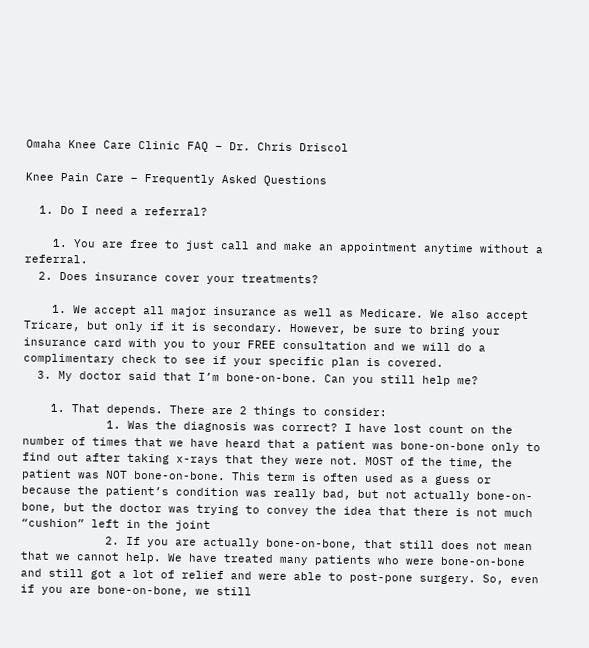Omaha Knee Care Clinic FAQ – Dr. Chris Driscol

Knee Pain Care – Frequently Asked Questions

  1. Do I need a referral?

    1. You are free to just call and make an appointment anytime without a referral.
  2. Does insurance cover your treatments?

    1. We accept all major insurance as well as Medicare. We also accept Tricare, but only if it is secondary. However, be sure to bring your insurance card with you to your FREE consultation and we will do a complimentary check to see if your specific plan is covered.
  3. My doctor said that I’m bone-on-bone. Can you still help me?

    1. That depends. There are 2 things to consider:
            1. Was the diagnosis was correct? I have lost count on the number of times that we have heard that a patient was bone-on-bone only to find out after taking x-rays that they were not. MOST of the time, the patient was NOT bone-on-bone. This term is often used as a guess or because the patient’s condition was really bad, but not actually bone-on-bone, but the doctor was trying to convey the idea that there is not much “cushion” left in the joint
            2. If you are actually bone-on-bone, that still does not mean that we cannot help. We have treated many patients who were bone-on-bone and still got a lot of relief and were able to post-pone surgery. So, even if you are bone-on-bone, we still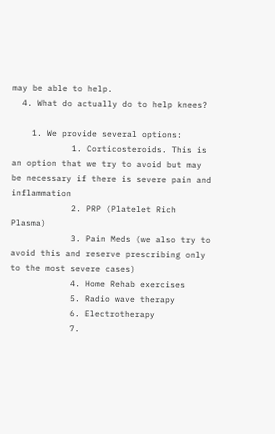may be able to help.
  4. What do actually do to help knees?

    1. We provide several options:
            1. Corticosteroids. This is an option that we try to avoid but may be necessary if there is severe pain and inflammation
            2. PRP (Platelet Rich Plasma)
            3. Pain Meds (we also try to avoid this and reserve prescribing only to the most severe cases)
            4. Home Rehab exercises
            5. Radio wave therapy
            6. Electrotherapy
            7.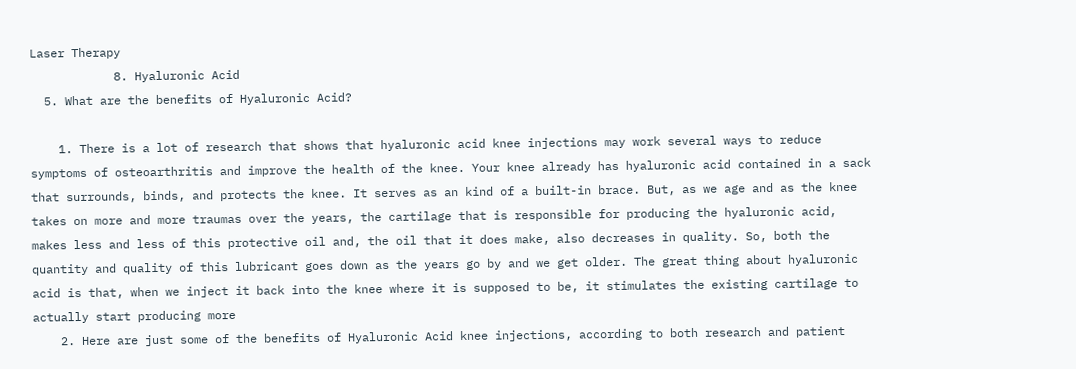Laser Therapy
            8. Hyaluronic Acid
  5. What are the benefits of Hyaluronic Acid?

    1. There is a lot of research that shows that hyaluronic acid knee injections may work several ways to reduce symptoms of osteoarthritis and improve the health of the knee. Your knee already has hyaluronic acid contained in a sack that surrounds, binds, and protects the knee. It serves as an kind of a built-in brace. But, as we age and as the knee takes on more and more traumas over the years, the cartilage that is responsible for producing the hyaluronic acid, makes less and less of this protective oil and, the oil that it does make, also decreases in quality. So, both the quantity and quality of this lubricant goes down as the years go by and we get older. The great thing about hyaluronic acid is that, when we inject it back into the knee where it is supposed to be, it stimulates the existing cartilage to actually start producing more
    2. Here are just some of the benefits of Hyaluronic Acid knee injections, according to both research and patient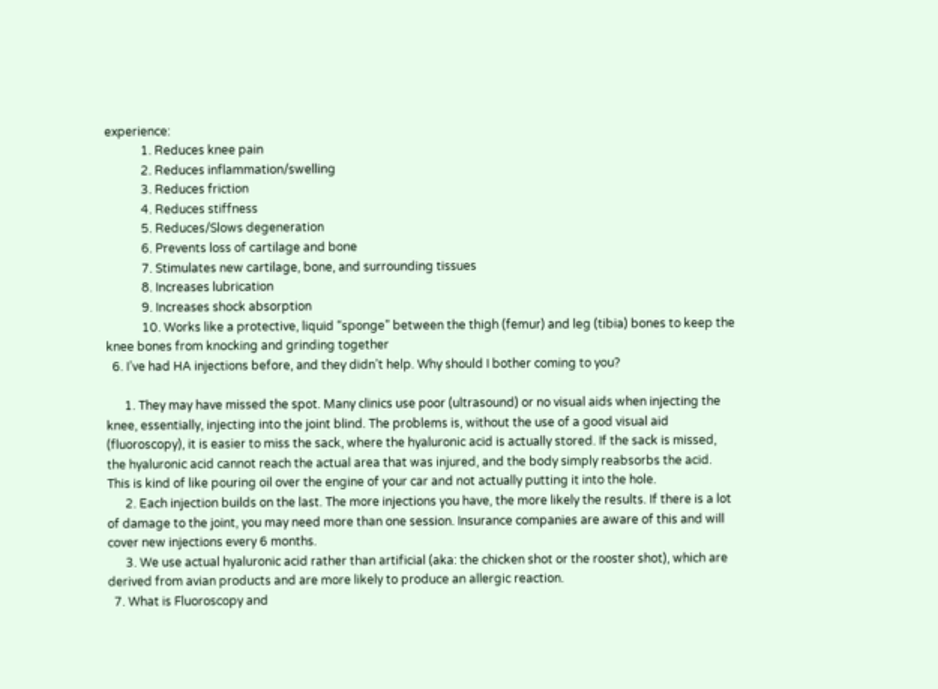experience:
            1. Reduces knee pain
            2. Reduces inflammation/swelling
            3. Reduces friction
            4. Reduces stiffness
            5. Reduces/Slows degeneration
            6. Prevents loss of cartilage and bone
            7. Stimulates new cartilage, bone, and surrounding tissues
            8. Increases lubrication
            9. Increases shock absorption
            10. Works like a protective, liquid “sponge” between the thigh (femur) and leg (tibia) bones to keep the knee bones from knocking and grinding together
  6. I’ve had HA injections before, and they didn’t help. Why should I bother coming to you?

      1. They may have missed the spot. Many clinics use poor (ultrasound) or no visual aids when injecting the knee, essentially, injecting into the joint blind. The problems is, without the use of a good visual aid (fluoroscopy), it is easier to miss the sack, where the hyaluronic acid is actually stored. If the sack is missed, the hyaluronic acid cannot reach the actual area that was injured, and the body simply reabsorbs the acid. This is kind of like pouring oil over the engine of your car and not actually putting it into the hole.
      2. Each injection builds on the last. The more injections you have, the more likely the results. If there is a lot of damage to the joint, you may need more than one session. Insurance companies are aware of this and will cover new injections every 6 months.
      3. We use actual hyaluronic acid rather than artificial (aka: the chicken shot or the rooster shot), which are derived from avian products and are more likely to produce an allergic reaction.
  7. What is Fluoroscopy and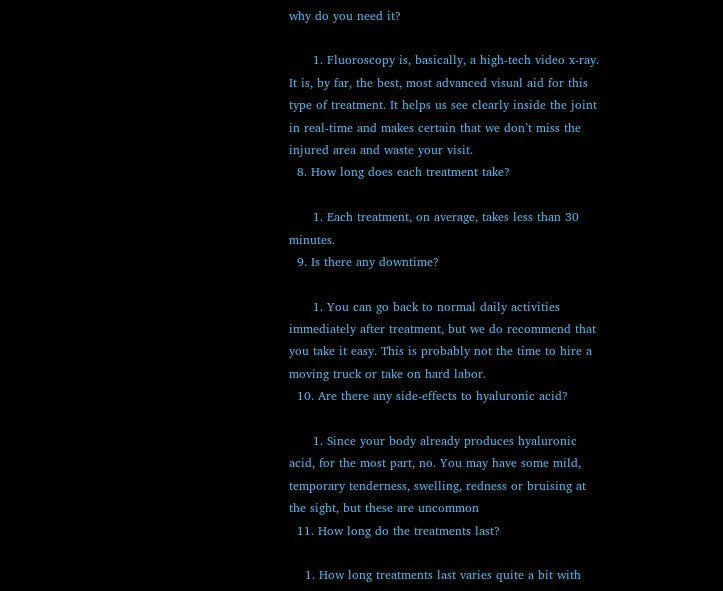why do you need it?

      1. Fluoroscopy is, basically, a high-tech video x-ray. It is, by far, the best, most advanced visual aid for this type of treatment. It helps us see clearly inside the joint in real-time and makes certain that we don’t miss the injured area and waste your visit.
  8. How long does each treatment take?

      1. Each treatment, on average, takes less than 30 minutes.
  9. Is there any downtime?

      1. You can go back to normal daily activities immediately after treatment, but we do recommend that you take it easy. This is probably not the time to hire a moving truck or take on hard labor.
  10. Are there any side-effects to hyaluronic acid?

      1. Since your body already produces hyaluronic acid, for the most part, no. You may have some mild, temporary tenderness, swelling, redness or bruising at the sight, but these are uncommon
  11. How long do the treatments last?

    1. How long treatments last varies quite a bit with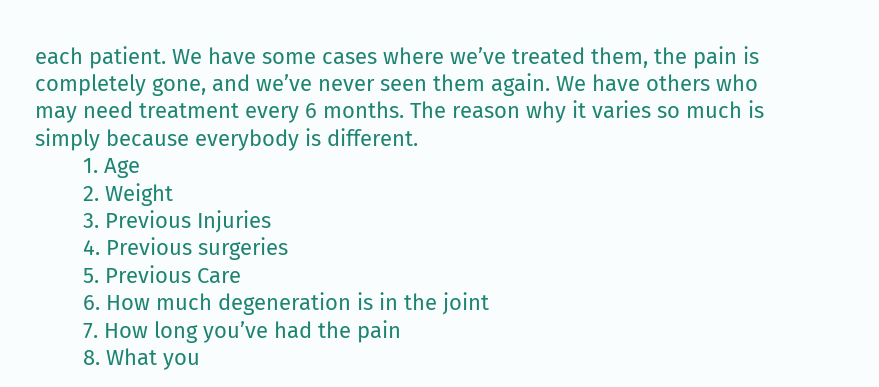each patient. We have some cases where we’ve treated them, the pain is completely gone, and we’ve never seen them again. We have others who may need treatment every 6 months. The reason why it varies so much is simply because everybody is different.
        1. Age
        2. Weight
        3. Previous Injuries
        4. Previous surgeries
        5. Previous Care
        6. How much degeneration is in the joint
        7. How long you’ve had the pain
        8. What you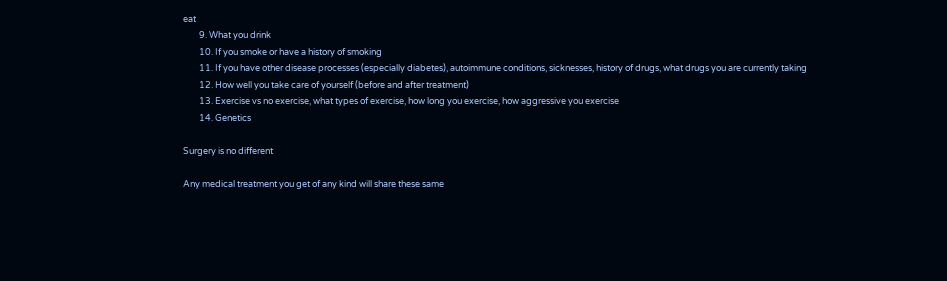eat
        9. What you drink
        10. If you smoke or have a history of smoking
        11. If you have other disease processes (especially diabetes), autoimmune conditions, sicknesses, history of drugs, what drugs you are currently taking
        12. How well you take care of yourself (before and after treatment)
        13. Exercise vs no exercise, what types of exercise, how long you exercise, how aggressive you exercise
        14. Genetics

Surgery is no different

Any medical treatment you get of any kind will share these same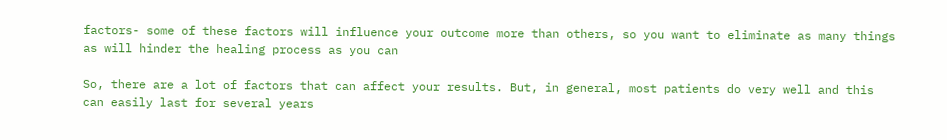factors- some of these factors will influence your outcome more than others, so you want to eliminate as many things as will hinder the healing process as you can

So, there are a lot of factors that can affect your results. But, in general, most patients do very well and this can easily last for several years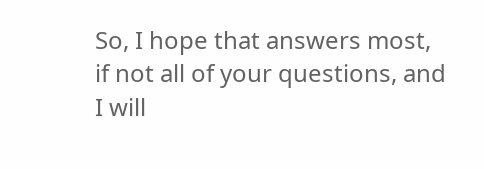So, I hope that answers most, if not all of your questions, and I will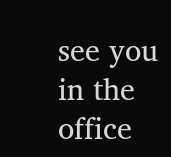see you in the office